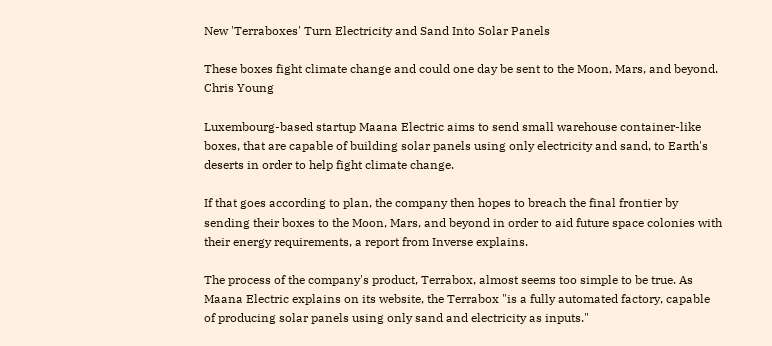New 'Terraboxes' Turn Electricity and Sand Into Solar Panels

These boxes fight climate change and could one day be sent to the Moon, Mars, and beyond.
Chris Young

Luxembourg-based startup Maana Electric aims to send small warehouse container-like boxes, that are capable of building solar panels using only electricity and sand, to Earth's deserts in order to help fight climate change.

If that goes according to plan, the company then hopes to breach the final frontier by sending their boxes to the Moon, Mars, and beyond in order to aid future space colonies with their energy requirements, a report from Inverse explains.

The process of the company's product, Terrabox, almost seems too simple to be true. As Maana Electric explains on its website, the Terrabox "is a fully automated factory, capable of producing solar panels using only sand and electricity as inputs."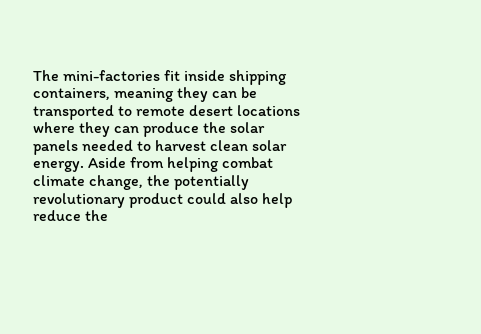The mini-factories fit inside shipping containers, meaning they can be transported to remote desert locations where they can produce the solar panels needed to harvest clean solar energy. Aside from helping combat climate change, the potentially revolutionary product could also help reduce the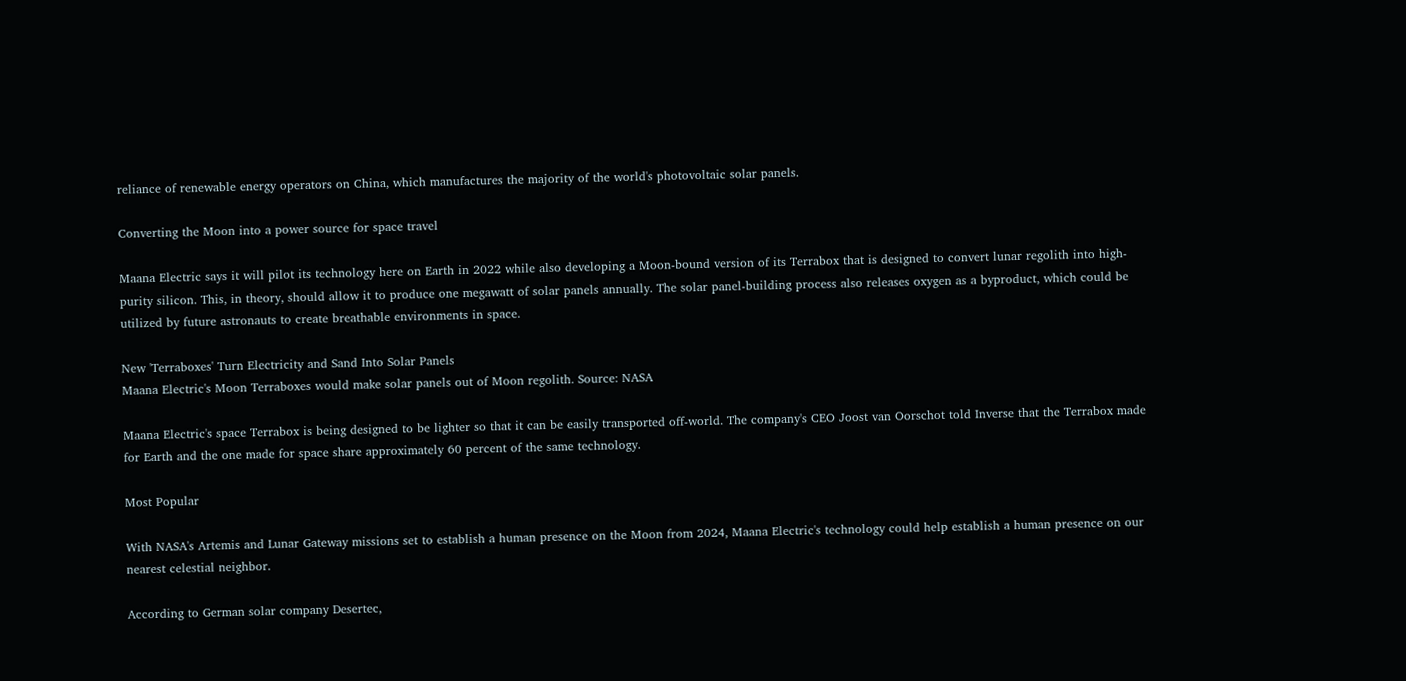reliance of renewable energy operators on China, which manufactures the majority of the world's photovoltaic solar panels.

Converting the Moon into a power source for space travel

Maana Electric says it will pilot its technology here on Earth in 2022 while also developing a Moon-bound version of its Terrabox that is designed to convert lunar regolith into high-purity silicon. This, in theory, should allow it to produce one megawatt of solar panels annually. The solar panel-building process also releases oxygen as a byproduct, which could be utilized by future astronauts to create breathable environments in space.

New 'Terraboxes' Turn Electricity and Sand Into Solar Panels
Maana Electric's Moon Terraboxes would make solar panels out of Moon regolith. Source: NASA

Maana Electric's space Terrabox is being designed to be lighter so that it can be easily transported off-world. The company's CEO Joost van Oorschot told Inverse that the Terrabox made for Earth and the one made for space share approximately 60 percent of the same technology.

Most Popular

With NASA's Artemis and Lunar Gateway missions set to establish a human presence on the Moon from 2024, Maana Electric's technology could help establish a human presence on our nearest celestial neighbor.

According to German solar company Desertec,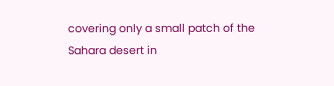covering only a small patch of the Sahara desert in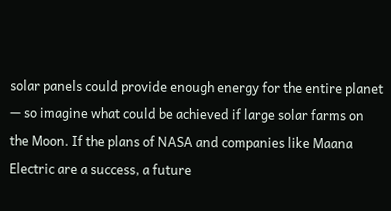solar panels could provide enough energy for the entire planet — so imagine what could be achieved if large solar farms on the Moon. If the plans of NASA and companies like Maana Electric are a success, a future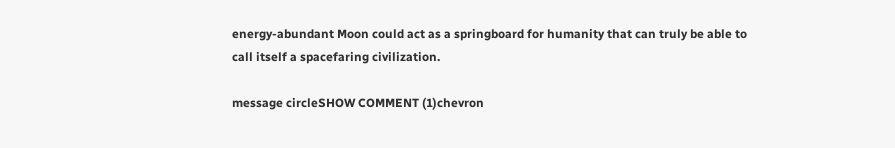energy-abundant Moon could act as a springboard for humanity that can truly be able to call itself a spacefaring civilization.

message circleSHOW COMMENT (1)chevron